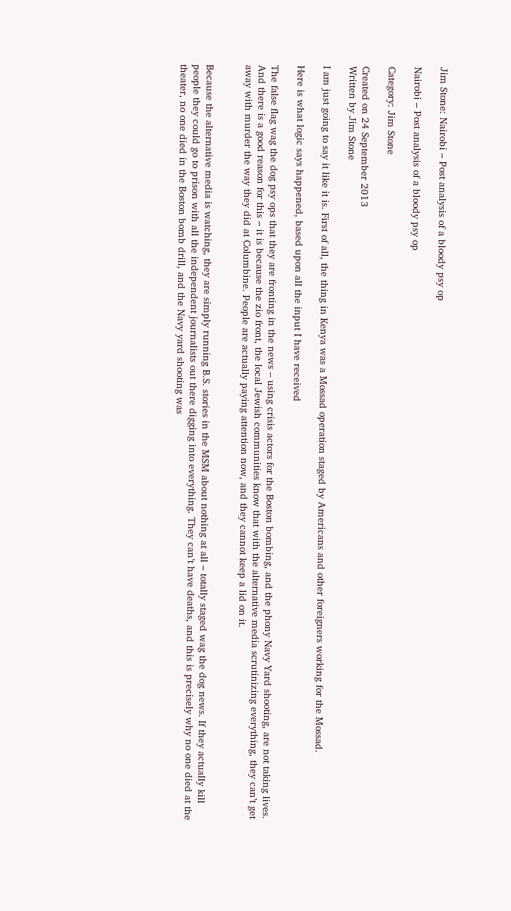Jim Stone: Nairobi – Post analysis of a bloody psy op

Nairobi – Post analysis of a bloody psy op

Category: Jim Stone

Created on 24 September 2013
Written by Jim Stone

I am just going to say it like it is. First of all, the thing in Kenya was a Mossad operation staged by Americans and other foreigners working for the Mossad.

Here is what logic says happened, based upon all the input I have received

The false flag wag the dog psy ops that they are fronting in the news – using crisis actors for the Boston bombing, and the phony Navy Yard shooting, are not taking lives. And there is a good reason for this – it is because the zio front, the local Jewish communities know that with the alternative media scrutinizing everything, they can’t get away with murder the way they did at Columbine. People are actually paying attention now, and they cannot keep a lid on it.


Because the alternative media is watching, they are simply running B.S. stories in the MSM about nothing at all – totally staged wag the dog news. If they actually kill people they could go to prison with all the independent journalists out there digging into everything. They can’t have deaths, and this is precisely why no one died at the theater, no one died in the Boston bomb drill, and the Navy yard shooting was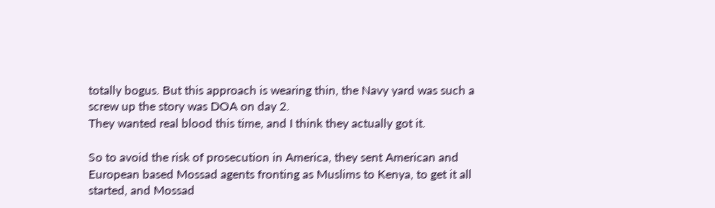totally bogus. But this approach is wearing thin, the Navy yard was such a screw up the story was DOA on day 2.
They wanted real blood this time, and I think they actually got it.

So to avoid the risk of prosecution in America, they sent American and European based Mossad agents fronting as Muslims to Kenya, to get it all started, and Mossad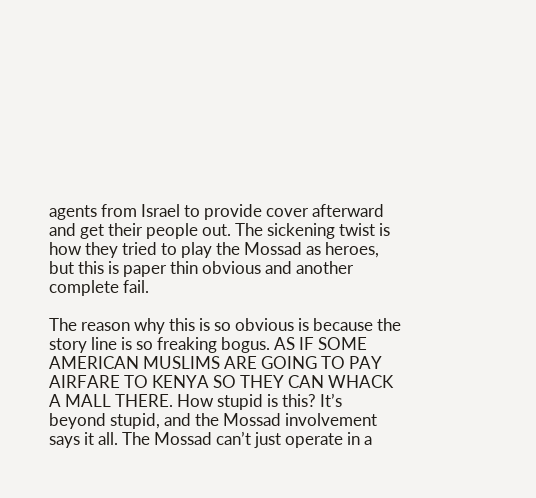agents from Israel to provide cover afterward and get their people out. The sickening twist is how they tried to play the Mossad as heroes, but this is paper thin obvious and another complete fail.

The reason why this is so obvious is because the story line is so freaking bogus. AS IF SOME AMERICAN MUSLIMS ARE GOING TO PAY AIRFARE TO KENYA SO THEY CAN WHACK A MALL THERE. How stupid is this? It’s beyond stupid, and the Mossad involvement says it all. The Mossad can’t just operate in a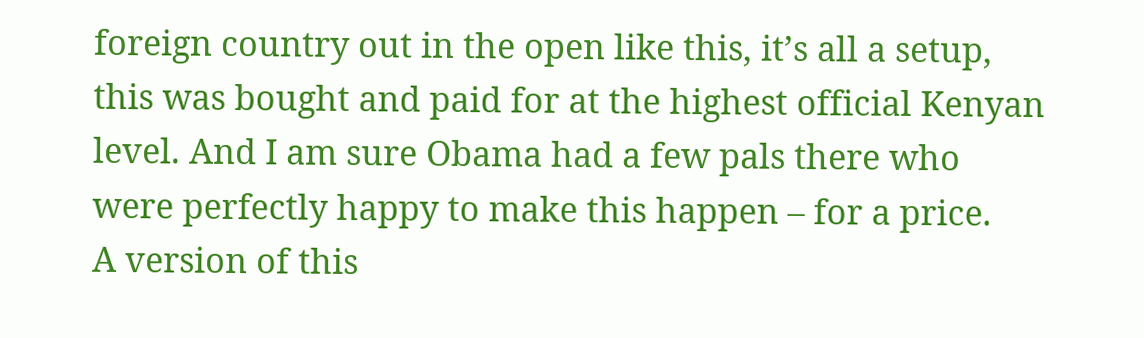foreign country out in the open like this, it’s all a setup, this was bought and paid for at the highest official Kenyan level. And I am sure Obama had a few pals there who were perfectly happy to make this happen – for a price.
A version of this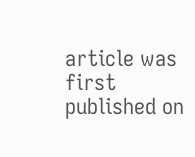article was first published on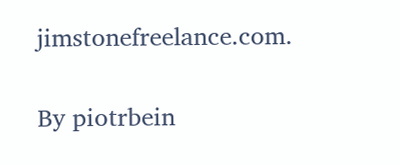jimstonefreelance.com.

By piotrbein